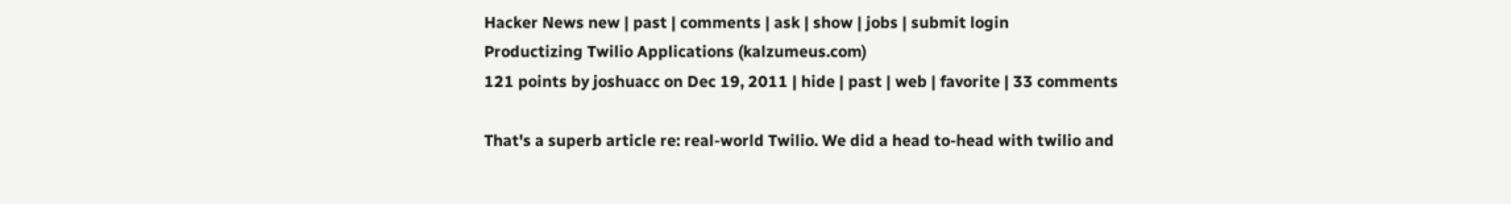Hacker News new | past | comments | ask | show | jobs | submit login
Productizing Twilio Applications (kalzumeus.com)
121 points by joshuacc on Dec 19, 2011 | hide | past | web | favorite | 33 comments

That's a superb article re: real-world Twilio. We did a head to-head with twilio and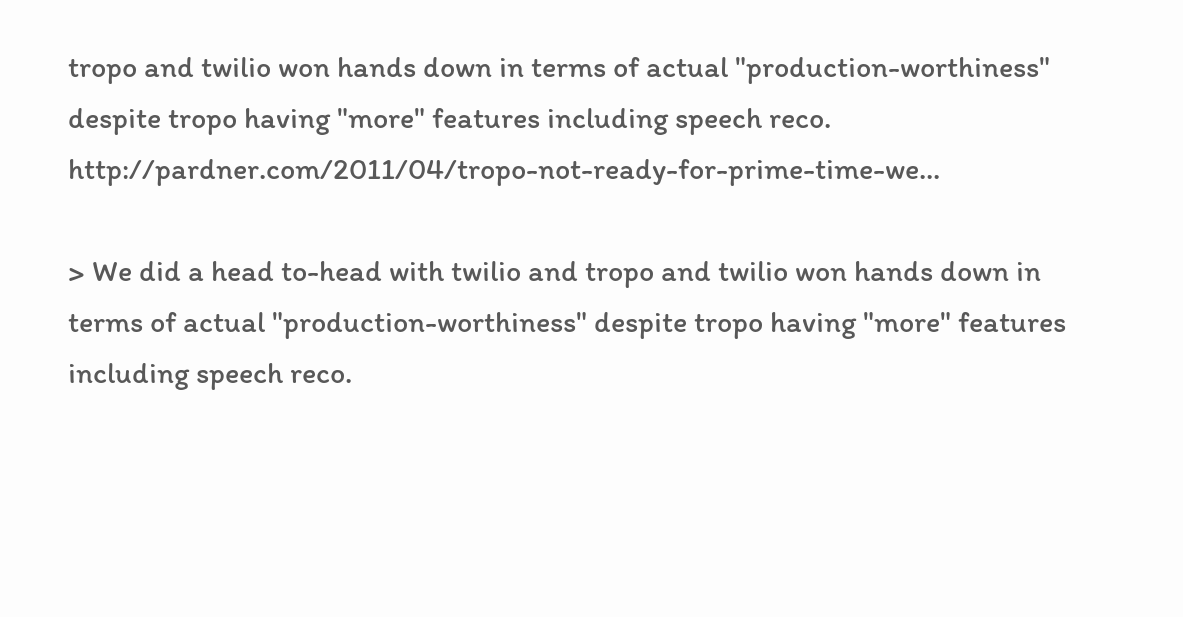tropo and twilio won hands down in terms of actual "production-worthiness" despite tropo having "more" features including speech reco. http://pardner.com/2011/04/tropo-not-ready-for-prime-time-we...

> We did a head to-head with twilio and tropo and twilio won hands down in terms of actual "production-worthiness" despite tropo having "more" features including speech reco.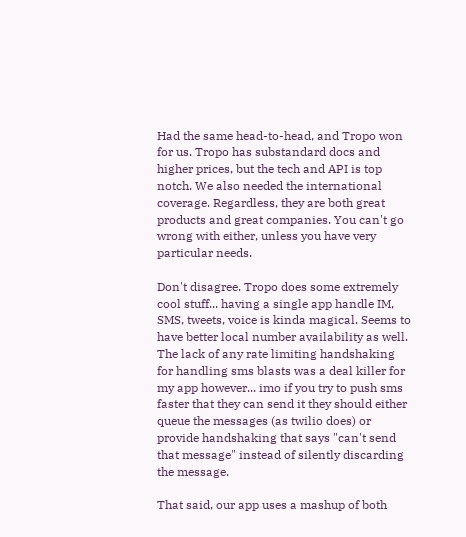Had the same head-to-head, and Tropo won for us. Tropo has substandard docs and higher prices, but the tech and API is top notch. We also needed the international coverage. Regardless, they are both great products and great companies. You can't go wrong with either, unless you have very particular needs.

Don't disagree. Tropo does some extremely cool stuff... having a single app handle IM, SMS, tweets, voice is kinda magical. Seems to have better local number availability as well. The lack of any rate limiting handshaking for handling sms blasts was a deal killer for my app however... imo if you try to push sms faster that they can send it they should either queue the messages (as twilio does) or provide handshaking that says "can't send that message" instead of silently discarding the message.

That said, our app uses a mashup of both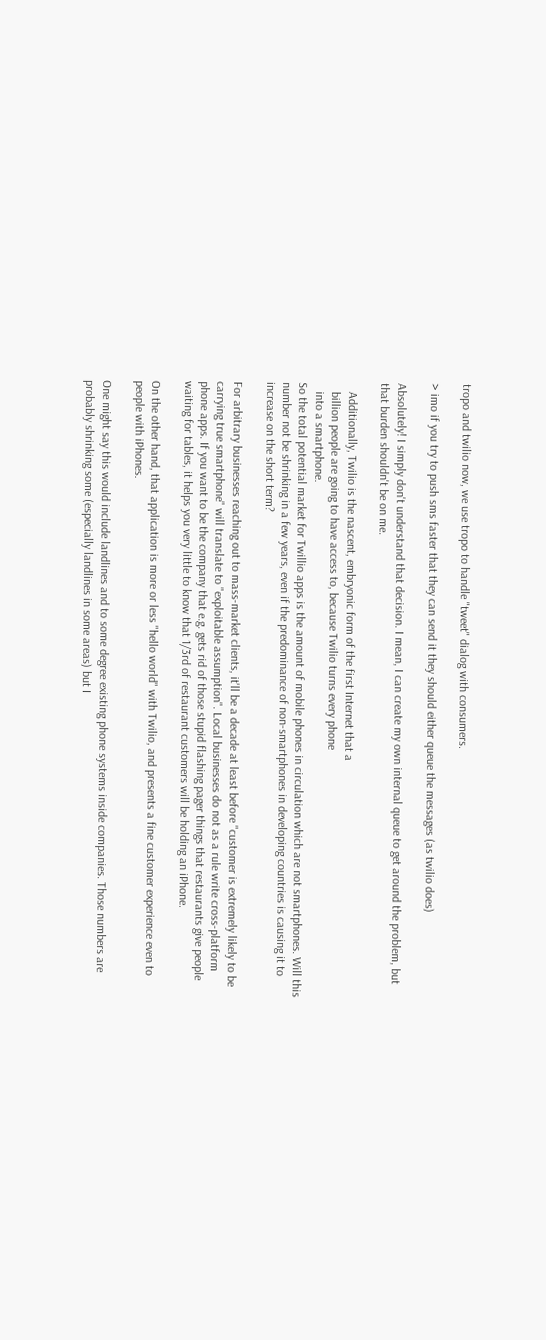tropo and twilio now, we use tropo to handle "tweet" dialog with consumers.

> imo if you try to push sms faster that they can send it they should either queue the messages (as twilio does)

Absolutely! I simply don't understand that decision. I mean, I can create my own internal queue to get around the problem, but that burden shouldn't be on me.

   Additionally, Twilio is the nascent, embryonic form of the first Internet that a
   billion people are going to have access to, because Twilio turns every phone
   into a smartphone.
So the total potential market for Twillio apps is the amount of mobile phones in circulation which are not smartphones. Will this number not be shrinking in a few years, even if the predominance of non-smartphones in developing countries is causing it to increase on the short term?

For arbitrary businesses reaching out to mass-market clients, it'll be a decade at least before "customer is extremely likely to be carrying true smartphone" will translate to "exploitable assumption". Local businesses do not as a rule write cross-platform phone apps. If you want to be the company that e.g. gets rid of those stupid flashing pager things that restaurants give people waiting for tables, it helps you very little to know that 1/3rd of restaurant customers will be holding an iPhone.

On the other hand, that application is more or less "hello world" with Twilio, and presents a fine customer experience even to people with iPhones.

One might say this would include landlines and to some degree existing phone systems inside companies. Those numbers are probably shrinking some (especially landlines in some areas) but I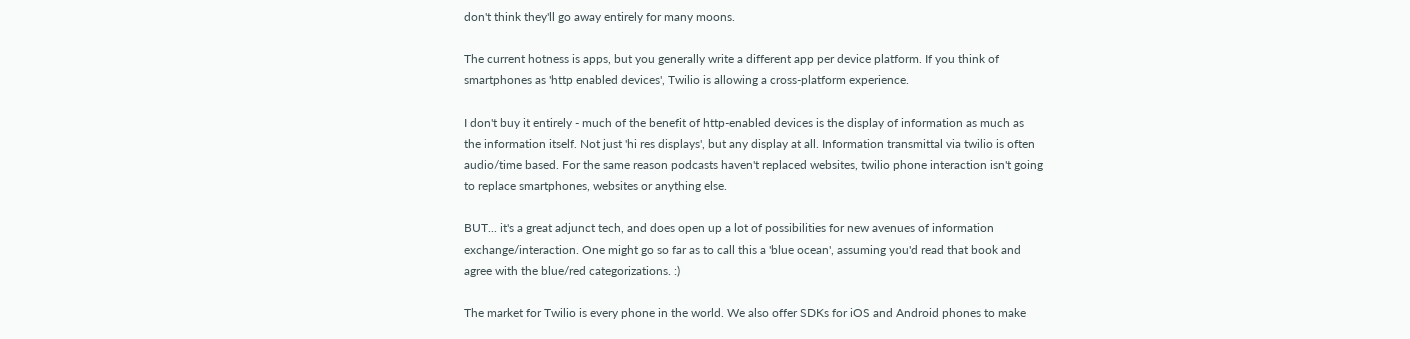don't think they'll go away entirely for many moons.

The current hotness is apps, but you generally write a different app per device platform. If you think of smartphones as 'http enabled devices', Twilio is allowing a cross-platform experience.

I don't buy it entirely - much of the benefit of http-enabled devices is the display of information as much as the information itself. Not just 'hi res displays', but any display at all. Information transmittal via twilio is often audio/time based. For the same reason podcasts haven't replaced websites, twilio phone interaction isn't going to replace smartphones, websites or anything else.

BUT... it's a great adjunct tech, and does open up a lot of possibilities for new avenues of information exchange/interaction. One might go so far as to call this a 'blue ocean', assuming you'd read that book and agree with the blue/red categorizations. :)

The market for Twilio is every phone in the world. We also offer SDKs for iOS and Android phones to make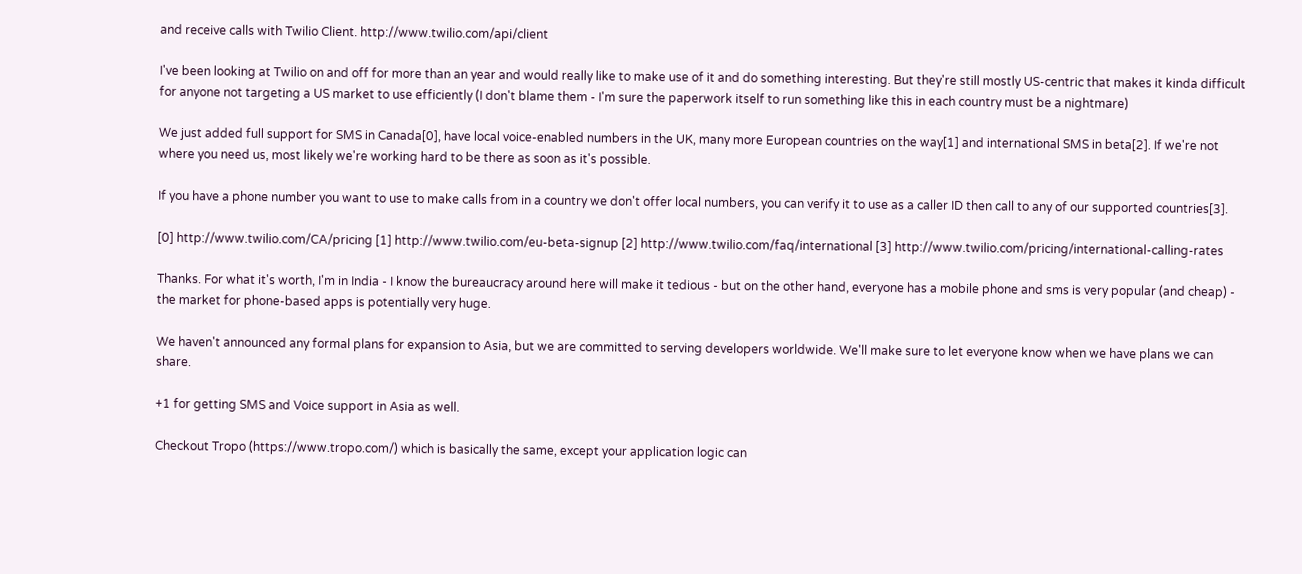and receive calls with Twilio Client. http://www.twilio.com/api/client

I've been looking at Twilio on and off for more than an year and would really like to make use of it and do something interesting. But they're still mostly US-centric that makes it kinda difficult for anyone not targeting a US market to use efficiently (I don't blame them - I'm sure the paperwork itself to run something like this in each country must be a nightmare)

We just added full support for SMS in Canada[0], have local voice-enabled numbers in the UK, many more European countries on the way[1] and international SMS in beta[2]. If we're not where you need us, most likely we're working hard to be there as soon as it's possible.

If you have a phone number you want to use to make calls from in a country we don't offer local numbers, you can verify it to use as a caller ID then call to any of our supported countries[3].

[0] http://www.twilio.com/CA/pricing [1] http://www.twilio.com/eu-beta-signup [2] http://www.twilio.com/faq/international [3] http://www.twilio.com/pricing/international-calling-rates

Thanks. For what it's worth, I'm in India - I know the bureaucracy around here will make it tedious - but on the other hand, everyone has a mobile phone and sms is very popular (and cheap) - the market for phone-based apps is potentially very huge.

We haven't announced any formal plans for expansion to Asia, but we are committed to serving developers worldwide. We'll make sure to let everyone know when we have plans we can share.

+1 for getting SMS and Voice support in Asia as well.

Checkout Tropo (https://www.tropo.com/) which is basically the same, except your application logic can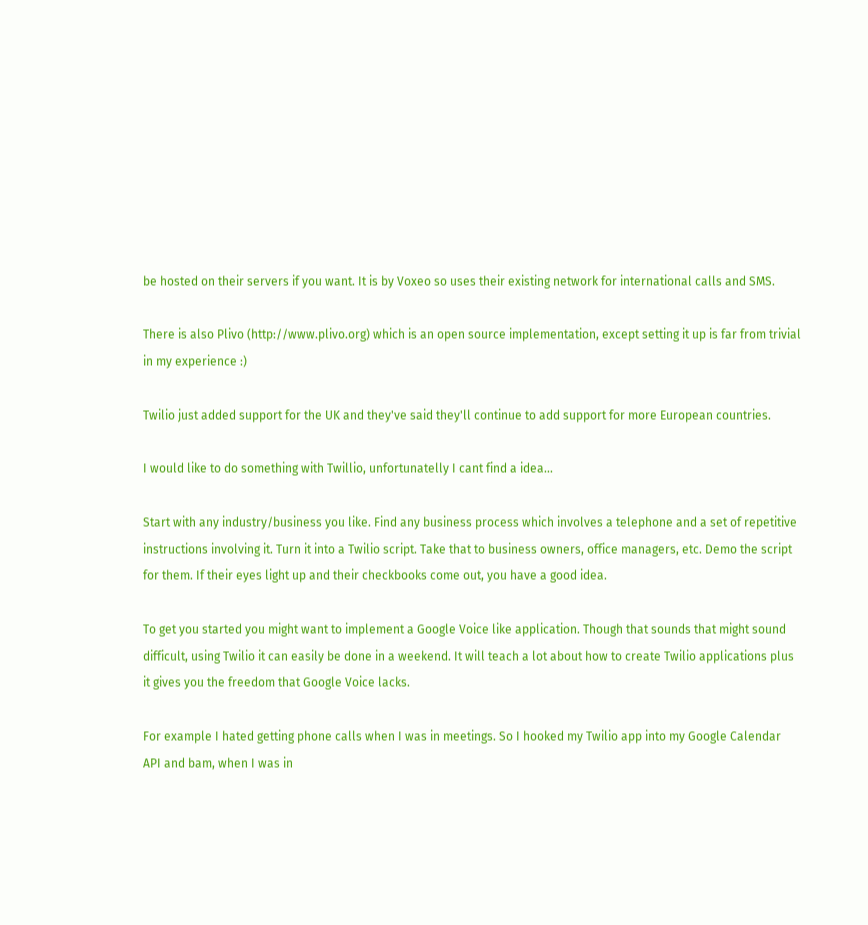be hosted on their servers if you want. It is by Voxeo so uses their existing network for international calls and SMS.

There is also Plivo (http://www.plivo.org) which is an open source implementation, except setting it up is far from trivial in my experience :)

Twilio just added support for the UK and they've said they'll continue to add support for more European countries.

I would like to do something with Twillio, unfortunatelly I cant find a idea...

Start with any industry/business you like. Find any business process which involves a telephone and a set of repetitive instructions involving it. Turn it into a Twilio script. Take that to business owners, office managers, etc. Demo the script for them. If their eyes light up and their checkbooks come out, you have a good idea.

To get you started you might want to implement a Google Voice like application. Though that sounds that might sound difficult, using Twilio it can easily be done in a weekend. It will teach a lot about how to create Twilio applications plus it gives you the freedom that Google Voice lacks.

For example I hated getting phone calls when I was in meetings. So I hooked my Twilio app into my Google Calendar API and bam, when I was in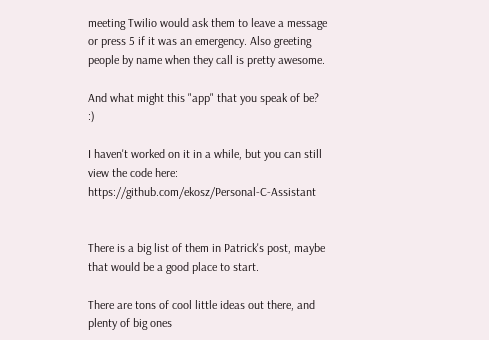meeting Twilio would ask them to leave a message or press 5 if it was an emergency. Also greeting people by name when they call is pretty awesome.

And what might this "app" that you speak of be? :)

I haven't worked on it in a while, but you can still view the code here: https://github.com/ekosz/Personal-C-Assistant


There is a big list of them in Patrick's post, maybe that would be a good place to start.

There are tons of cool little ideas out there, and plenty of big ones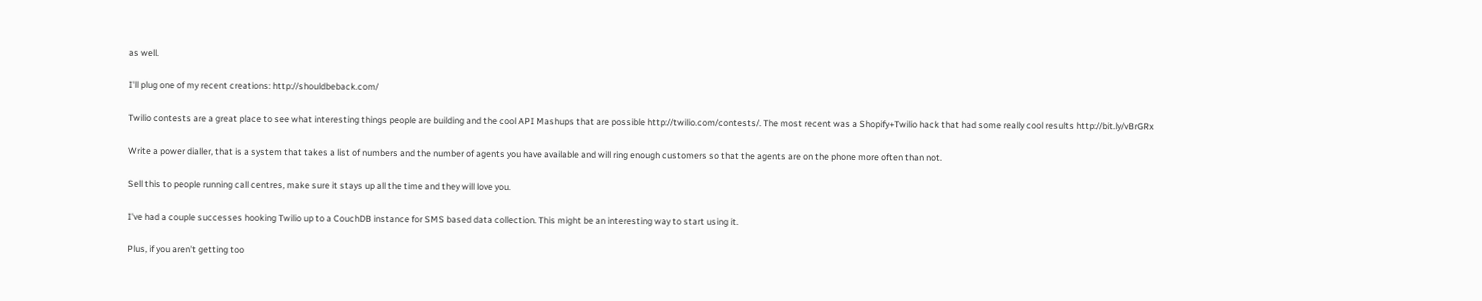as well.

I'll plug one of my recent creations: http://shouldbeback.com/

Twilio contests are a great place to see what interesting things people are building and the cool API Mashups that are possible http://twilio.com/contests/. The most recent was a Shopify+Twilio hack that had some really cool results http://bit.ly/vBrGRx

Write a power dialler, that is a system that takes a list of numbers and the number of agents you have available and will ring enough customers so that the agents are on the phone more often than not.

Sell this to people running call centres, make sure it stays up all the time and they will love you.

I've had a couple successes hooking Twilio up to a CouchDB instance for SMS based data collection. This might be an interesting way to start using it.

Plus, if you aren't getting too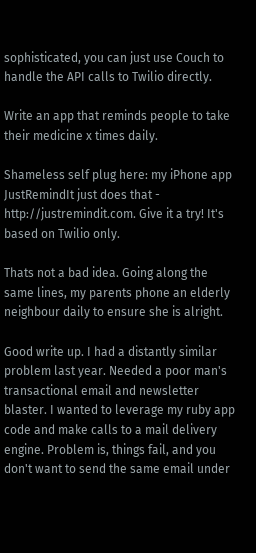sophisticated, you can just use Couch to handle the API calls to Twilio directly.

Write an app that reminds people to take their medicine x times daily.

Shameless self plug here: my iPhone app JustRemindIt just does that - http://justremindit.com. Give it a try! It's based on Twilio only.

Thats not a bad idea. Going along the same lines, my parents phone an elderly neighbour daily to ensure she is alright.

Good write up. I had a distantly similar problem last year. Needed a poor man's transactional email and newsletter blaster. I wanted to leverage my ruby app code and make calls to a mail delivery engine. Problem is, things fail, and you don't want to send the same email under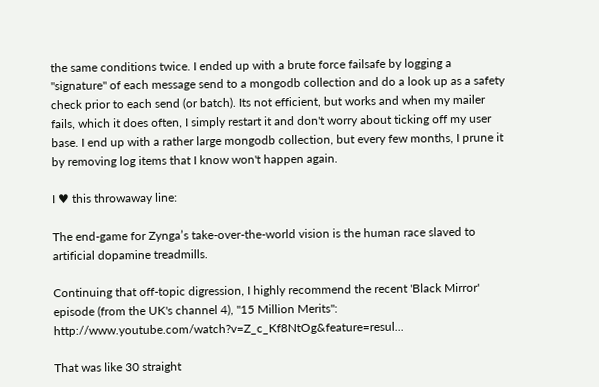the same conditions twice. I ended up with a brute force failsafe by logging a "signature" of each message send to a mongodb collection and do a look up as a safety check prior to each send (or batch). Its not efficient, but works and when my mailer fails, which it does often, I simply restart it and don't worry about ticking off my user base. I end up with a rather large mongodb collection, but every few months, I prune it by removing log items that I know won't happen again.

I ♥ this throwaway line:

The end-game for Zynga’s take-over-the-world vision is the human race slaved to artificial dopamine treadmills.

Continuing that off-topic digression, I highly recommend the recent 'Black Mirror' episode (from the UK's channel 4), "15 Million Merits": http://www.youtube.com/watch?v=Z_c_Kf8NtOg&feature=resul...

That was like 30 straight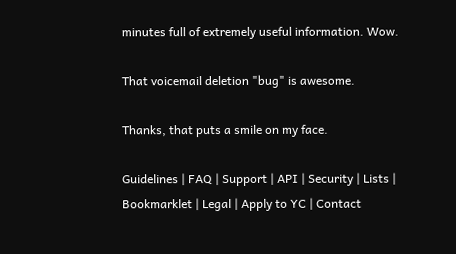minutes full of extremely useful information. Wow.

That voicemail deletion "bug" is awesome.

Thanks, that puts a smile on my face.

Guidelines | FAQ | Support | API | Security | Lists | Bookmarklet | Legal | Apply to YC | Contact